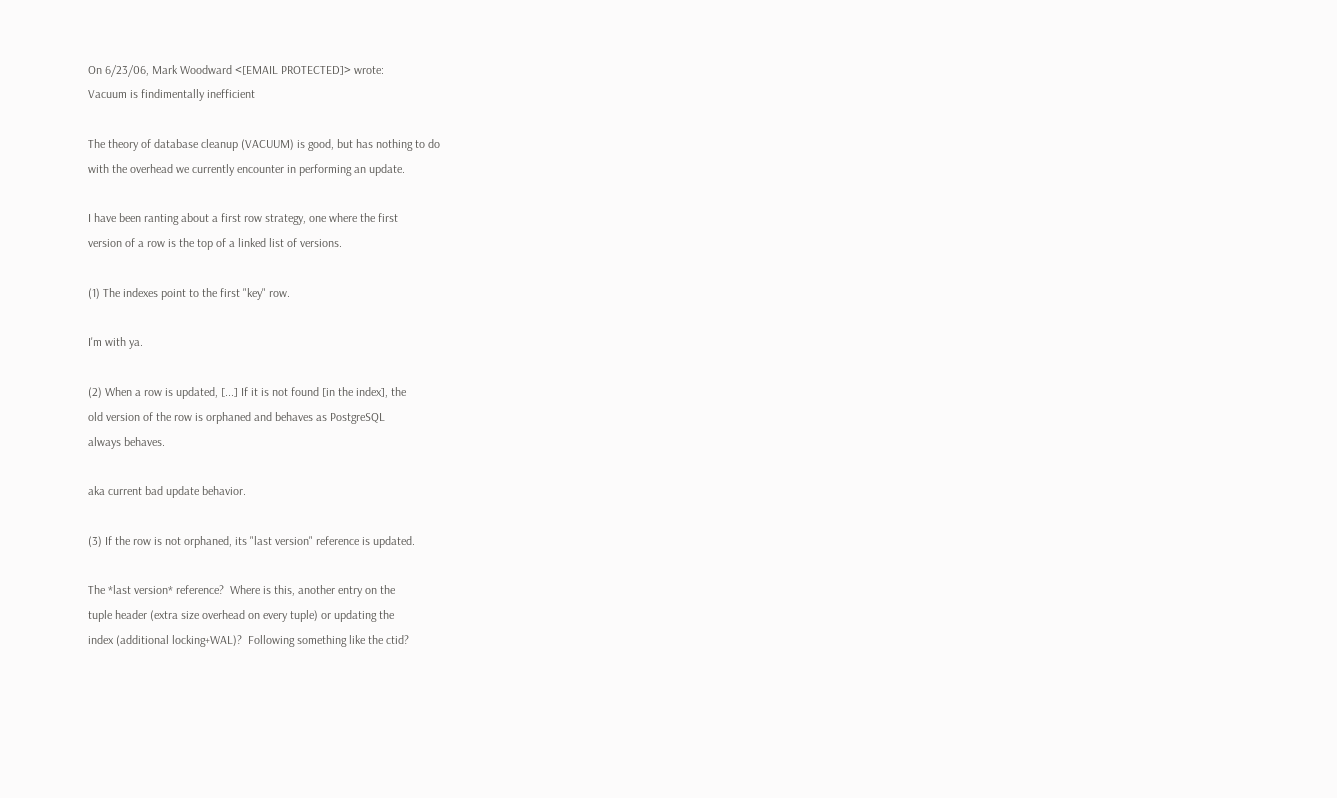On 6/23/06, Mark Woodward <[EMAIL PROTECTED]> wrote:
Vacuum is findimentally inefficient

The theory of database cleanup (VACUUM) is good, but has nothing to do
with the overhead we currently encounter in performing an update.

I have been ranting about a first row strategy, one where the first
version of a row is the top of a linked list of versions.

(1) The indexes point to the first "key" row.

I'm with ya.

(2) When a row is updated, [...] If it is not found [in the index], the
old version of the row is orphaned and behaves as PostgreSQL
always behaves.

aka current bad update behavior.

(3) If the row is not orphaned, its "last version" reference is updated.

The *last version* reference?  Where is this, another entry on the
tuple header (extra size overhead on every tuple) or updating the
index (additional locking+WAL)?  Following something like the ctid?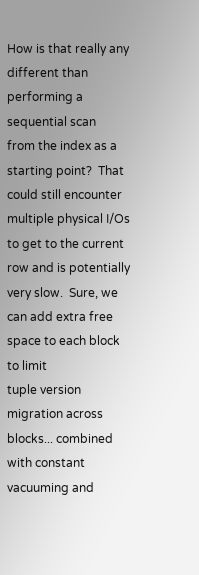How is that really any different than performing a sequential scan
from the index as a starting point?  That could still encounter
multiple physical I/Os to get to the current row and is potentially
very slow.  Sure, we can add extra free space to each block to limit
tuple version migration across blocks... combined with constant
vacuuming and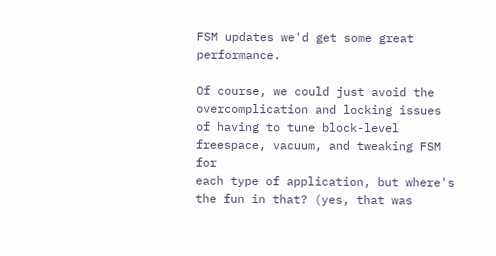FSM updates we'd get some great performance.

Of course, we could just avoid the overcomplication and locking issues
of having to tune block-level freespace, vacuum, and tweaking FSM for
each type of application, but where's the fun in that? (yes, that was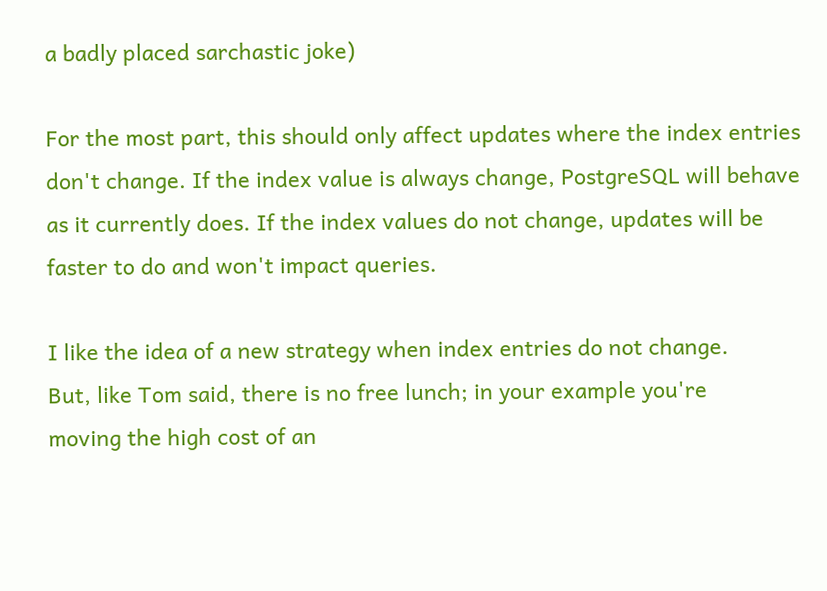a badly placed sarchastic joke)

For the most part, this should only affect updates where the index entries
don't change. If the index value is always change, PostgreSQL will behave
as it currently does. If the index values do not change, updates will be
faster to do and won't impact queries.

I like the idea of a new strategy when index entries do not change.
But, like Tom said, there is no free lunch; in your example you're
moving the high cost of an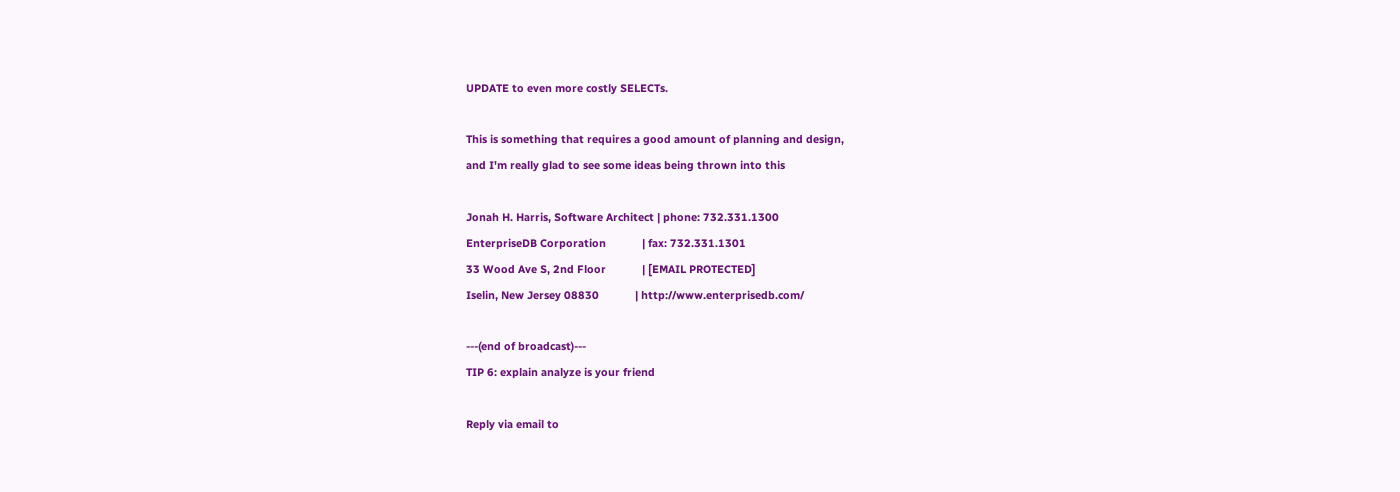UPDATE to even more costly SELECTs.

This is something that requires a good amount of planning and design,
and I'm really glad to see some ideas being thrown into this

Jonah H. Harris, Software Architect | phone: 732.331.1300
EnterpriseDB Corporation            | fax: 732.331.1301
33 Wood Ave S, 2nd Floor            | [EMAIL PROTECTED]
Iselin, New Jersey 08830            | http://www.enterprisedb.com/

---(end of broadcast)---
TIP 6: explain analyze is your friend

Reply via email to